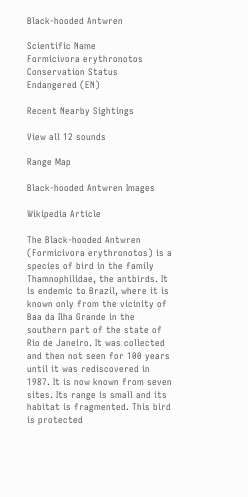Black-hooded Antwren

Scientific Name
Formicivora erythronotos
Conservation Status
Endangered (EN)

Recent Nearby Sightings

View all 12 sounds

Range Map

Black-hooded Antwren Images

Wikipedia Article

The Black-hooded Antwren (Formicivora erythronotos) is a species of bird in the family Thamnophilidae, the antbirds. It is endemic to Brazil, where it is known only from the vicinity of Baa da Ilha Grande in the southern part of the state of Rio de Janeiro. It was collected and then not seen for 100 years until it was rediscovered in 1987. It is now known from seven sites. Its range is small and its habitat is fragmented. This bird is protected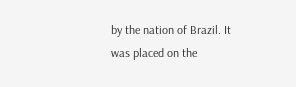by the nation of Brazil. It was placed on the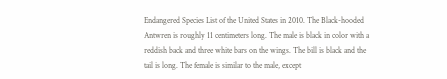Endangered Species List of the United States in 2010. The Black-hooded Antwren is roughly 11 centimeters long. The male is black in color with a reddish back and three white bars on the wings. The bill is black and the tail is long. The female is similar to the male, except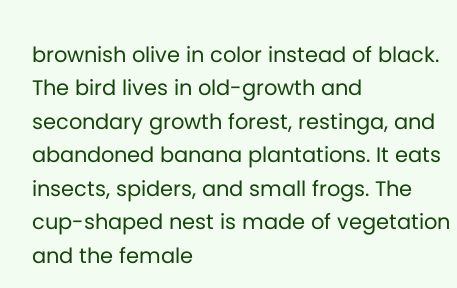brownish olive in color instead of black. The bird lives in old-growth and secondary growth forest, restinga, and abandoned banana plantations. It eats insects, spiders, and small frogs. The cup-shaped nest is made of vegetation and the female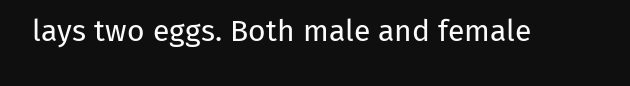lays two eggs. Both male and female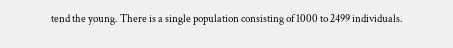tend the young. There is a single population consisting of 1000 to 2499 individuals.